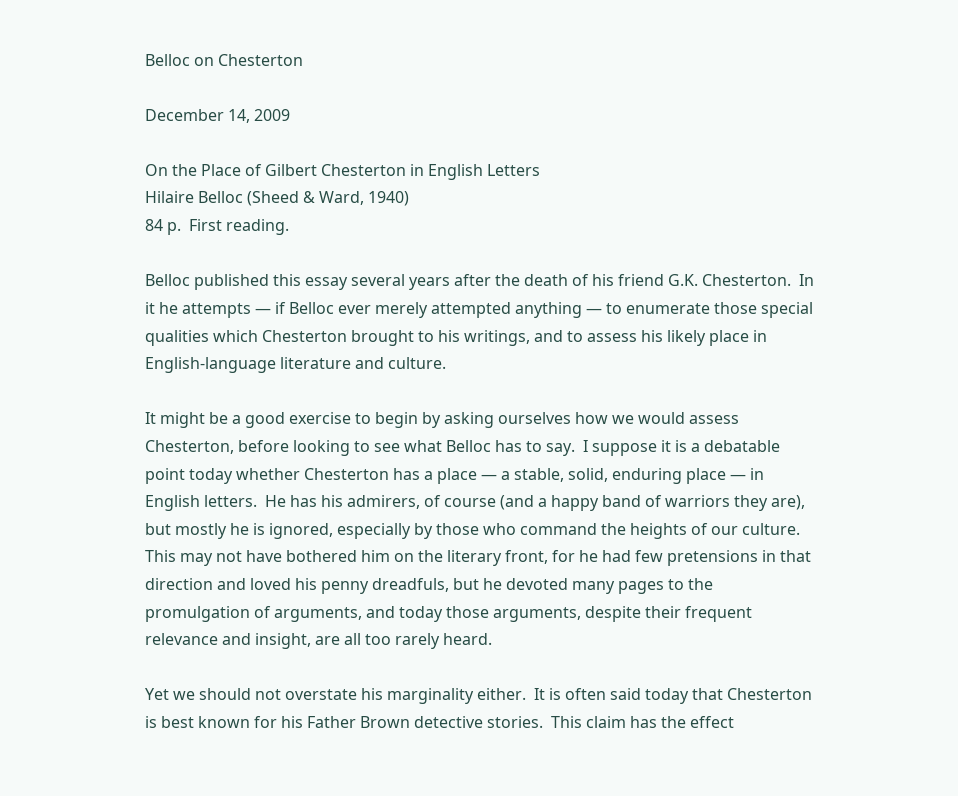Belloc on Chesterton

December 14, 2009

On the Place of Gilbert Chesterton in English Letters
Hilaire Belloc (Sheed & Ward, 1940)
84 p.  First reading.

Belloc published this essay several years after the death of his friend G.K. Chesterton.  In it he attempts — if Belloc ever merely attempted anything — to enumerate those special qualities which Chesterton brought to his writings, and to assess his likely place in English-language literature and culture.

It might be a good exercise to begin by asking ourselves how we would assess Chesterton, before looking to see what Belloc has to say.  I suppose it is a debatable point today whether Chesterton has a place — a stable, solid, enduring place — in English letters.  He has his admirers, of course (and a happy band of warriors they are), but mostly he is ignored, especially by those who command the heights of our culture.  This may not have bothered him on the literary front, for he had few pretensions in that direction and loved his penny dreadfuls, but he devoted many pages to the promulgation of arguments, and today those arguments, despite their frequent relevance and insight, are all too rarely heard.

Yet we should not overstate his marginality either.  It is often said today that Chesterton is best known for his Father Brown detective stories.  This claim has the effect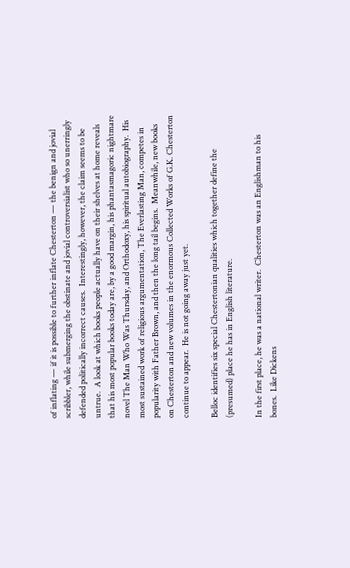of inflating — if it is possible to further inflate Chesterton — the benign and jovial scribbler, while submerging the obstinate and jovial controversialist who so unerringly defended politically incorrect causes.  Interestingly, however, the claim seems to be untrue.  A look at which books people actually have on their shelves at home reveals that his most popular books today are, by a good margin, his phantasmagoric nightmare novel The Man Who Was Thursday, and Orthodoxy, his spiritual autobiography.  His most sustained work of religious argumentation, The Everlasting Man, competes in popularity with Father Brown, and then the long tail begins.  Meanwhile, new books on Chesterton and new volumes in the enormous Collected Works of G.K. Chesterton continue to appear.  He is not going away just yet.

Belloc identifies six special Chestertonian qualities which together define the (presumed) place he has in English literature.

In the first place, he was a national writer.  Chesterton was an Englishman to his bones.  Like Dickens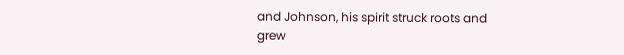and Johnson, his spirit struck roots and grew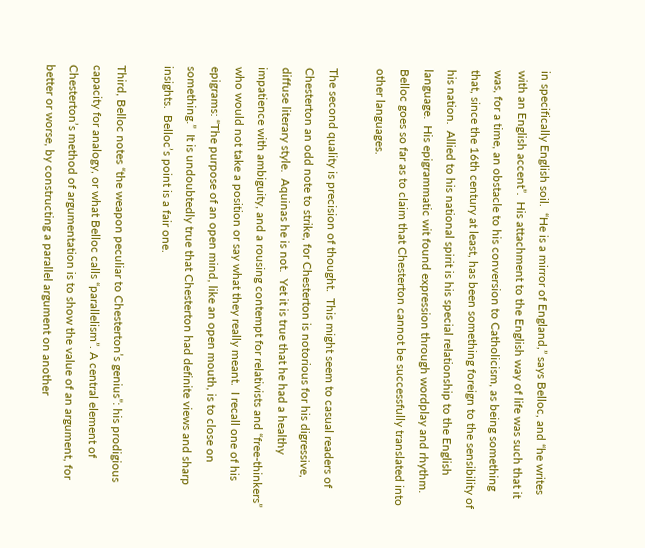in specifically English soil.  “He is a mirror of England,” says Belloc, and “he writes with an English accent”.  His attachment to the English way of life was such that it was, for a time, an obstacle to his conversion to Catholicism, as being something that, since the 16th century at least, has been something foreign to the sensibility of his nation.  Allied to his national spirit is his special relationship to the English language.  His epigrammatic wit found expression through wordplay and rhythm.  Belloc goes so far as to claim that Chesterton cannot be successfully translated into other languages.

The second quality is precision of thought.  This might seem to casual readers of Chesterton an odd note to strike, for Chesterton is notorious for his digressive, diffuse literary style.  Aquinas he is not.  Yet it is true that he had a healthy impatience with ambiguity, and a rousing contempt for relativists and “free-thinkers” who would not take a position or say what they really meant.  I recall one of his epigrams: “The purpose of an open mind, like an open mouth, is to close on something.”  It is undoubtedly true that Chesterton had definite views and sharp insights.  Belloc’s point is a fair one.

Third, Belloc notes “the weapon peculiar to Chesterton’s genius”: his prodigious capacity for analogy, or what Belloc calls “parallelism”. A central element of Chesterton’s method of argumentation is to show the value of an argument, for better or worse, by constructing a parallel argument on another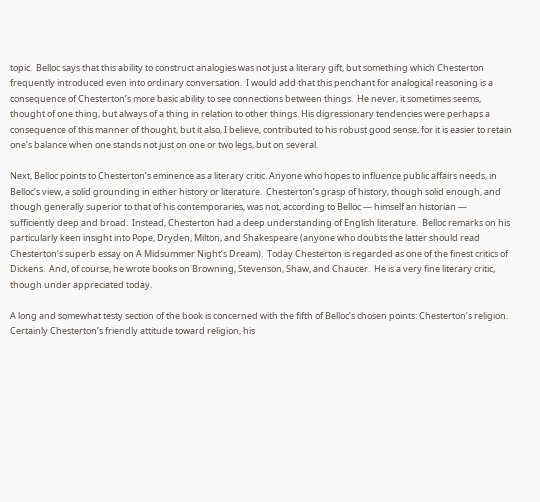topic.  Belloc says that this ability to construct analogies was not just a literary gift, but something which Chesterton frequently introduced even into ordinary conversation.  I would add that this penchant for analogical reasoning is a consequence of Chesterton’s more basic ability to see connections between things.  He never, it sometimes seems, thought of one thing, but always of a thing in relation to other things. His digressionary tendencies were perhaps a consequence of this manner of thought, but it also, I believe, contributed to his robust good sense, for it is easier to retain one’s balance when one stands not just on one or two legs, but on several.

Next, Belloc points to Chesterton’s eminence as a literary critic. Anyone who hopes to influence public affairs needs, in Belloc’s view, a solid grounding in either history or literature.  Chesterton’s grasp of history, though solid enough, and though generally superior to that of his contemporaries, was not, according to Belloc — himself an historian — sufficiently deep and broad.  Instead, Chesterton had a deep understanding of English literature.  Belloc remarks on his particularly keen insight into Pope, Dryden, Milton, and Shakespeare (anyone who doubts the latter should read Chesterton’s superb essay on A Midsummer Night’s Dream).  Today Chesterton is regarded as one of the finest critics of Dickens.  And, of course, he wrote books on Browning, Stevenson, Shaw, and Chaucer.  He is a very fine literary critic, though under appreciated today.

A long and somewhat testy section of the book is concerned with the fifth of Belloc’s chosen points: Chesterton’s religion.  Certainly Chesterton’s friendly attitude toward religion, his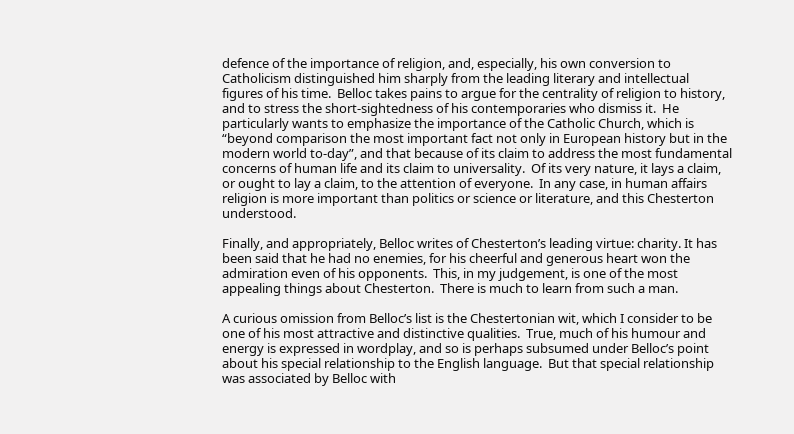defence of the importance of religion, and, especially, his own conversion to Catholicism distinguished him sharply from the leading literary and intellectual figures of his time.  Belloc takes pains to argue for the centrality of religion to history, and to stress the short-sightedness of his contemporaries who dismiss it.  He particularly wants to emphasize the importance of the Catholic Church, which is “beyond comparison the most important fact not only in European history but in the modern world to-day”, and that because of its claim to address the most fundamental concerns of human life and its claim to universality.  Of its very nature, it lays a claim, or ought to lay a claim, to the attention of everyone.  In any case, in human affairs religion is more important than politics or science or literature, and this Chesterton understood.

Finally, and appropriately, Belloc writes of Chesterton’s leading virtue: charity. It has been said that he had no enemies, for his cheerful and generous heart won the admiration even of his opponents.  This, in my judgement, is one of the most appealing things about Chesterton.  There is much to learn from such a man.

A curious omission from Belloc’s list is the Chestertonian wit, which I consider to be one of his most attractive and distinctive qualities.  True, much of his humour and energy is expressed in wordplay, and so is perhaps subsumed under Belloc’s point about his special relationship to the English language.  But that special relationship was associated by Belloc with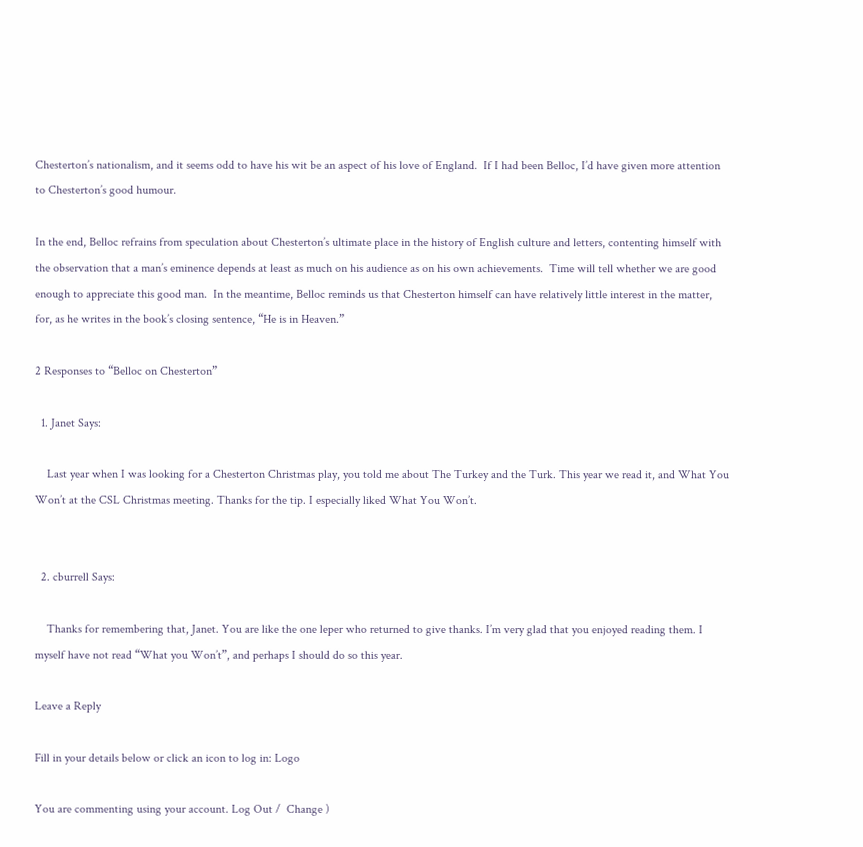Chesterton’s nationalism, and it seems odd to have his wit be an aspect of his love of England.  If I had been Belloc, I’d have given more attention to Chesterton’s good humour.

In the end, Belloc refrains from speculation about Chesterton’s ultimate place in the history of English culture and letters, contenting himself with the observation that a man’s eminence depends at least as much on his audience as on his own achievements.  Time will tell whether we are good enough to appreciate this good man.  In the meantime, Belloc reminds us that Chesterton himself can have relatively little interest in the matter, for, as he writes in the book’s closing sentence, “He is in Heaven.”

2 Responses to “Belloc on Chesterton”

  1. Janet Says:

    Last year when I was looking for a Chesterton Christmas play, you told me about The Turkey and the Turk. This year we read it, and What You Won’t at the CSL Christmas meeting. Thanks for the tip. I especially liked What You Won’t.


  2. cburrell Says:

    Thanks for remembering that, Janet. You are like the one leper who returned to give thanks. I’m very glad that you enjoyed reading them. I myself have not read “What you Won’t”, and perhaps I should do so this year.

Leave a Reply

Fill in your details below or click an icon to log in: Logo

You are commenting using your account. Log Out /  Change )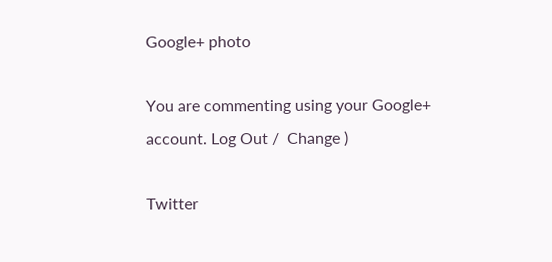Google+ photo

You are commenting using your Google+ account. Log Out /  Change )

Twitter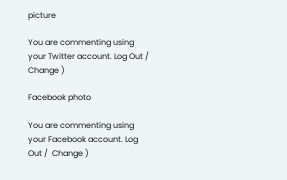picture

You are commenting using your Twitter account. Log Out /  Change )

Facebook photo

You are commenting using your Facebook account. Log Out /  Change )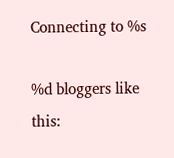Connecting to %s

%d bloggers like this: